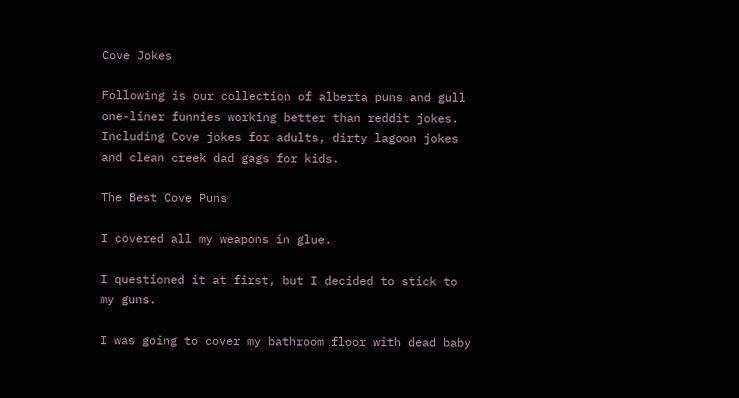Cove Jokes

Following is our collection of alberta puns and gull one-liner funnies working better than reddit jokes. Including Cove jokes for adults, dirty lagoon jokes and clean creek dad gags for kids.

The Best Cove Puns

I covered all my weapons in glue.

I questioned it at first, but I decided to stick to my guns.

I was going to cover my bathroom floor with dead baby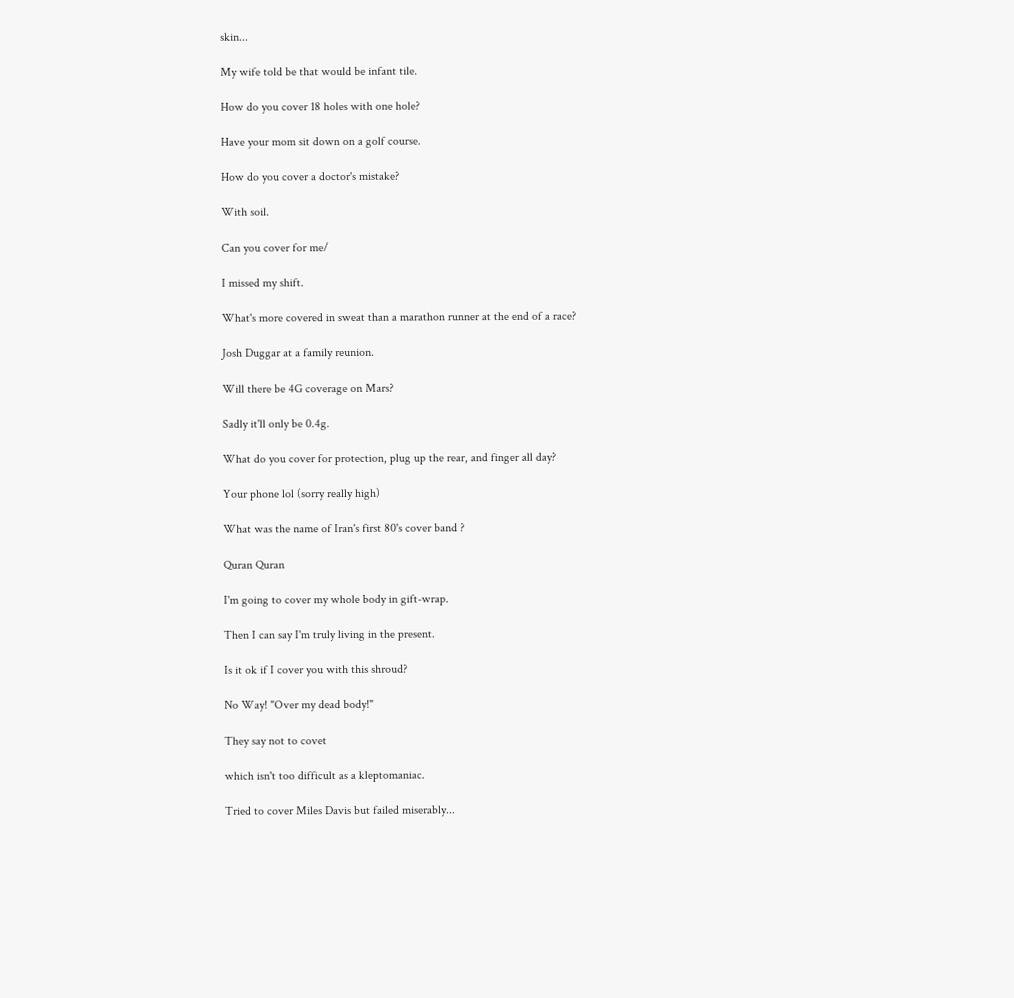skin...

My wife told be that would be infant tile.

How do you cover 18 holes with one hole?

Have your mom sit down on a golf course.

How do you cover a doctor's mistake?

With soil.

Can you cover for me/

I missed my shift.

What's more covered in sweat than a marathon runner at the end of a race?

Josh Duggar at a family reunion.

Will there be 4G coverage on Mars?

Sadly it'll only be 0.4g.

What do you cover for protection, plug up the rear, and finger all day?

Your phone lol (sorry really high)

What was the name of Iran's first 80's cover band ?

Quran Quran

I'm going to cover my whole body in gift-wrap.

Then I can say I'm truly living in the present.

Is it ok if I cover you with this shroud?

No Way! "Over my dead body!"

They say not to covet

which isn't too difficult as a kleptomaniac.

Tried to cover Miles Davis but failed miserably...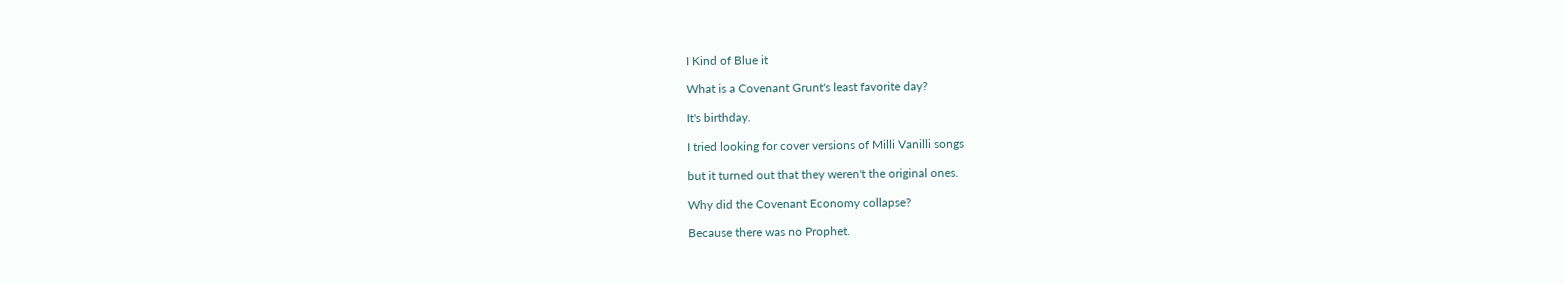I Kind of Blue it

What is a Covenant Grunt's least favorite day?

It's birthday.

I tried looking for cover versions of Milli Vanilli songs

but it turned out that they weren't the original ones.

Why did the Covenant Economy collapse?

Because there was no Prophet.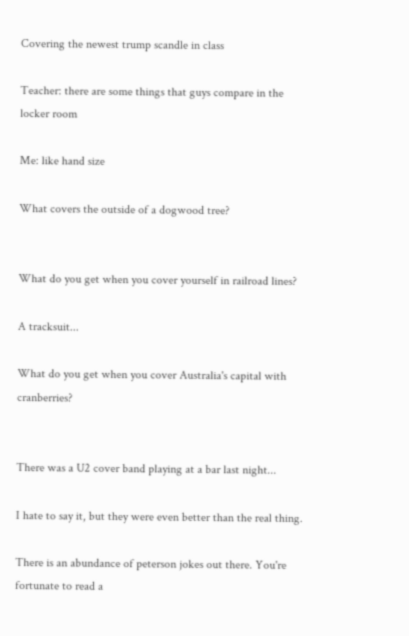Covering the newest trump scandle in class

Teacher: there are some things that guys compare in the locker room

Me: like hand size

What covers the outside of a dogwood tree?


What do you get when you cover yourself in railroad lines?

A tracksuit...

What do you get when you cover Australia's capital with cranberries?


There was a U2 cover band playing at a bar last night...

I hate to say it, but they were even better than the real thing.

There is an abundance of peterson jokes out there. You're fortunate to read a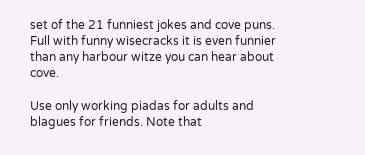set of the 21 funniest jokes and cove puns. Full with funny wisecracks it is even funnier than any harbour witze you can hear about cove.

Use only working piadas for adults and blagues for friends. Note that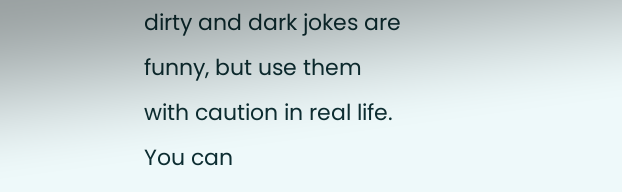dirty and dark jokes are funny, but use them with caution in real life. You can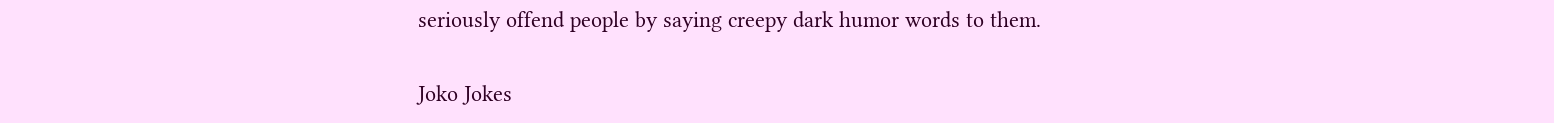seriously offend people by saying creepy dark humor words to them.

Joko Jokes